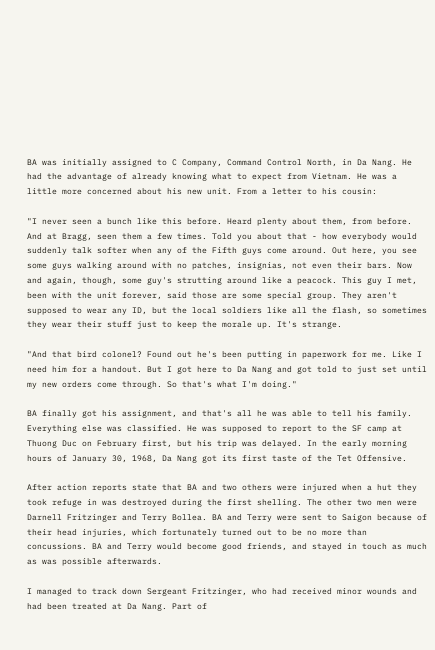BA was initially assigned to C Company, Command Control North, in Da Nang. He had the advantage of already knowing what to expect from Vietnam. He was a little more concerned about his new unit. From a letter to his cousin:

"I never seen a bunch like this before. Heard plenty about them, from before. And at Bragg, seen them a few times. Told you about that - how everybody would suddenly talk softer when any of the Fifth guys come around. Out here, you see some guys walking around with no patches, insignias, not even their bars. Now and again, though, some guy's strutting around like a peacock. This guy I met, been with the unit forever, said those are some special group. They aren't supposed to wear any ID, but the local soldiers like all the flash, so sometimes they wear their stuff just to keep the morale up. It's strange.

"And that bird colonel? Found out he's been putting in paperwork for me. Like I need him for a handout. But I got here to Da Nang and got told to just set until my new orders come through. So that's what I'm doing."

BA finally got his assignment, and that's all he was able to tell his family. Everything else was classified. He was supposed to report to the SF camp at Thuong Duc on February first, but his trip was delayed. In the early morning hours of January 30, 1968, Da Nang got its first taste of the Tet Offensive.

After action reports state that BA and two others were injured when a hut they took refuge in was destroyed during the first shelling. The other two men were Darnell Fritzinger and Terry Bollea. BA and Terry were sent to Saigon because of their head injuries, which fortunately turned out to be no more than concussions. BA and Terry would become good friends, and stayed in touch as much as was possible afterwards.

I managed to track down Sergeant Fritzinger, who had received minor wounds and had been treated at Da Nang. Part of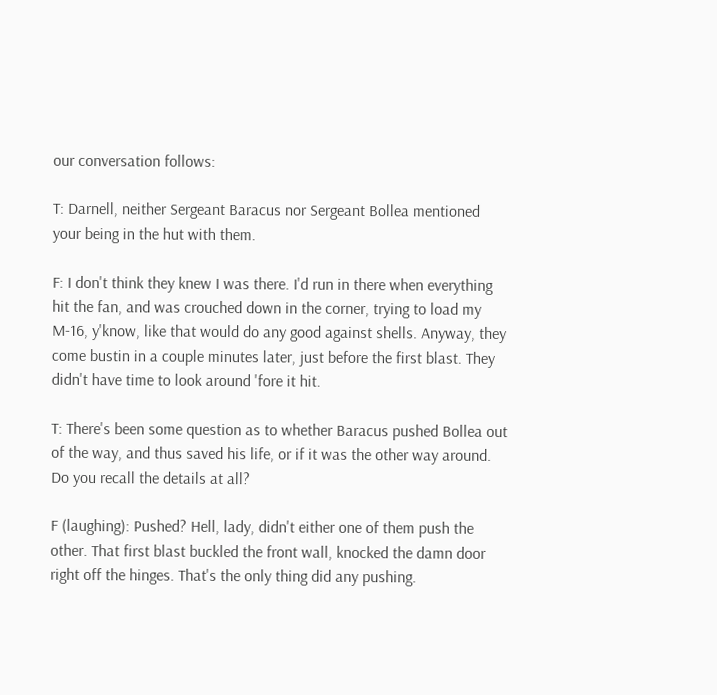our conversation follows:

T: Darnell, neither Sergeant Baracus nor Sergeant Bollea mentioned your being in the hut with them.

F: I don't think they knew I was there. I'd run in there when everything hit the fan, and was crouched down in the corner, trying to load my M-16, y'know, like that would do any good against shells. Anyway, they come bustin in a couple minutes later, just before the first blast. They didn't have time to look around 'fore it hit.

T: There's been some question as to whether Baracus pushed Bollea out of the way, and thus saved his life, or if it was the other way around. Do you recall the details at all?

F (laughing): Pushed? Hell, lady, didn't either one of them push the other. That first blast buckled the front wall, knocked the damn door right off the hinges. That's the only thing did any pushing.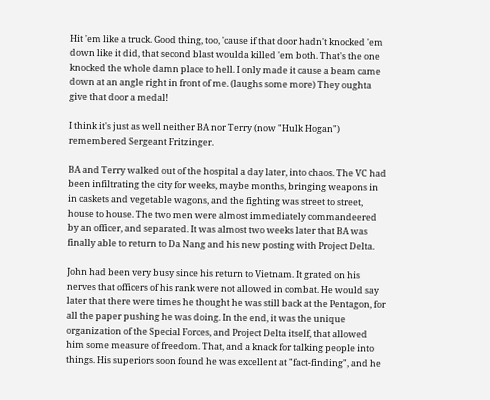Hit 'em like a truck. Good thing, too, 'cause if that door hadn't knocked 'em down like it did, that second blast woulda killed 'em both. That's the one knocked the whole damn place to hell. I only made it cause a beam came down at an angle right in front of me. (laughs some more) They oughta give that door a medal!

I think it's just as well neither BA nor Terry (now "Hulk Hogan") remembered Sergeant Fritzinger.

BA and Terry walked out of the hospital a day later, into chaos. The VC had been infiltrating the city for weeks, maybe months, bringing weapons in in caskets and vegetable wagons, and the fighting was street to street, house to house. The two men were almost immediately commandeered by an officer, and separated. It was almost two weeks later that BA was finally able to return to Da Nang and his new posting with Project Delta.

John had been very busy since his return to Vietnam. It grated on his nerves that officers of his rank were not allowed in combat. He would say later that there were times he thought he was still back at the Pentagon, for all the paper pushing he was doing. In the end, it was the unique organization of the Special Forces, and Project Delta itself, that allowed him some measure of freedom. That, and a knack for talking people into things. His superiors soon found he was excellent at "fact-finding", and he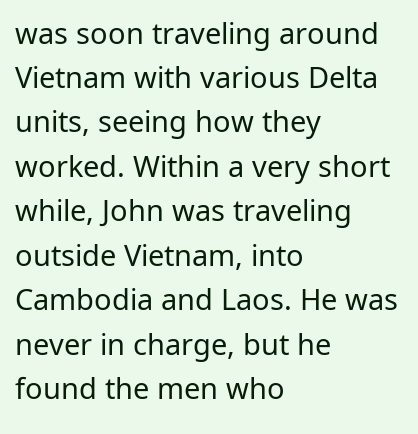was soon traveling around Vietnam with various Delta units, seeing how they worked. Within a very short while, John was traveling outside Vietnam, into Cambodia and Laos. He was never in charge, but he found the men who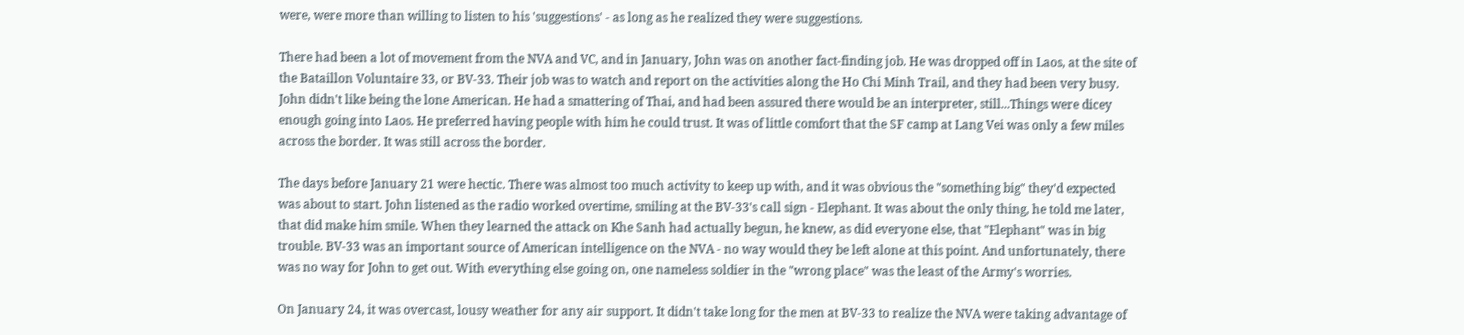were, were more than willing to listen to his 'suggestions' - as long as he realized they were suggestions.

There had been a lot of movement from the NVA and VC, and in January, John was on another fact-finding job. He was dropped off in Laos, at the site of the Bataillon Voluntaire 33, or BV-33. Their job was to watch and report on the activities along the Ho Chi Minh Trail, and they had been very busy. John didn't like being the lone American. He had a smattering of Thai, and had been assured there would be an interpreter, still...Things were dicey enough going into Laos. He preferred having people with him he could trust. It was of little comfort that the SF camp at Lang Vei was only a few miles across the border. It was still across the border.

The days before January 21 were hectic. There was almost too much activity to keep up with, and it was obvious the "something big" they'd expected was about to start. John listened as the radio worked overtime, smiling at the BV-33's call sign - Elephant. It was about the only thing, he told me later, that did make him smile. When they learned the attack on Khe Sanh had actually begun, he knew, as did everyone else, that "Elephant" was in big trouble. BV-33 was an important source of American intelligence on the NVA - no way would they be left alone at this point. And unfortunately, there was no way for John to get out. With everything else going on, one nameless soldier in the "wrong place" was the least of the Army's worries.

On January 24, it was overcast, lousy weather for any air support. It didn't take long for the men at BV-33 to realize the NVA were taking advantage of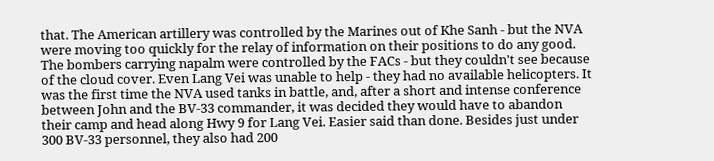that. The American artillery was controlled by the Marines out of Khe Sanh - but the NVA were moving too quickly for the relay of information on their positions to do any good. The bombers carrying napalm were controlled by the FACs - but they couldn't see because of the cloud cover. Even Lang Vei was unable to help - they had no available helicopters. It was the first time the NVA used tanks in battle, and, after a short and intense conference between John and the BV-33 commander, it was decided they would have to abandon their camp and head along Hwy 9 for Lang Vei. Easier said than done. Besides just under 300 BV-33 personnel, they also had 200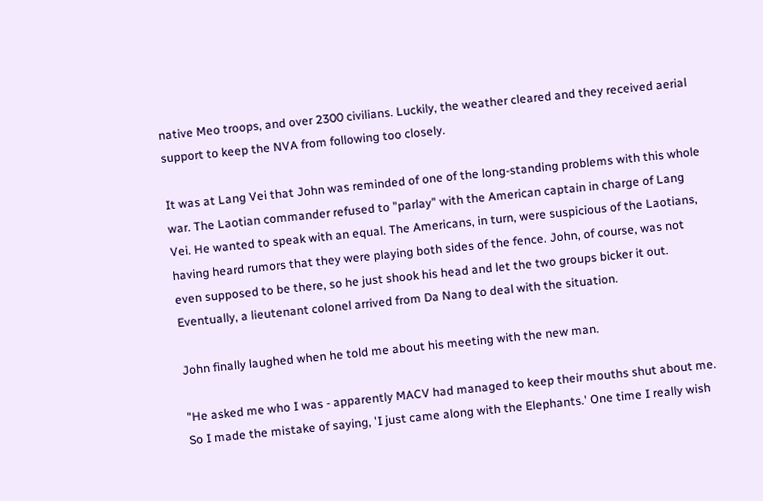native Meo troops, and over 2300 civilians. Luckily, the weather cleared and they received aerial support to keep the NVA from following too closely.

It was at Lang Vei that John was reminded of one of the long-standing problems with this whole war. The Laotian commander refused to "parlay" with the American captain in charge of Lang Vei. He wanted to speak with an equal. The Americans, in turn, were suspicious of the Laotians, having heard rumors that they were playing both sides of the fence. John, of course, was not even supposed to be there, so he just shook his head and let the two groups bicker it out. Eventually, a lieutenant colonel arrived from Da Nang to deal with the situation.

John finally laughed when he told me about his meeting with the new man.

"He asked me who I was - apparently MACV had managed to keep their mouths shut about me. So I made the mistake of saying, 'I just came along with the Elephants.' One time I really wish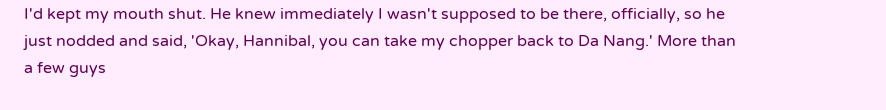I'd kept my mouth shut. He knew immediately I wasn't supposed to be there, officially, so he just nodded and said, 'Okay, Hannibal, you can take my chopper back to Da Nang.' More than a few guys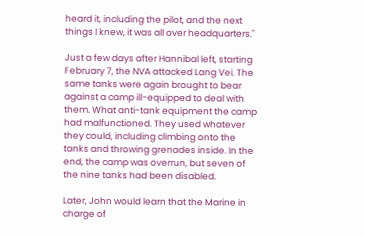heard it, including the pilot, and the next things I knew, it was all over headquarters."

Just a few days after Hannibal left, starting February 7, the NVA attacked Lang Vei. The same tanks were again brought to bear against a camp ill-equipped to deal with them. What anti-tank equipment the camp had malfunctioned. They used whatever they could, including climbing onto the tanks and throwing grenades inside. In the end, the camp was overrun, but seven of the nine tanks had been disabled.

Later, John would learn that the Marine in charge of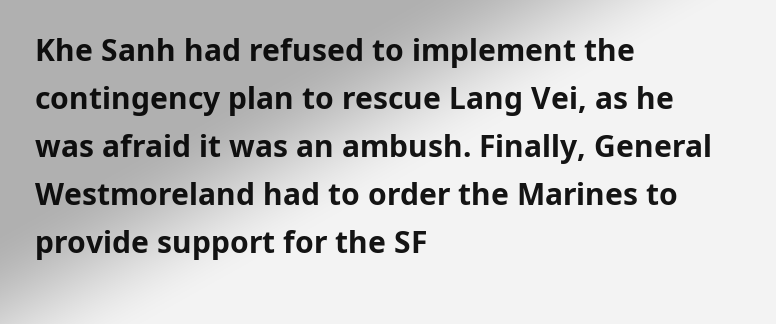Khe Sanh had refused to implement the contingency plan to rescue Lang Vei, as he was afraid it was an ambush. Finally, General Westmoreland had to order the Marines to provide support for the SF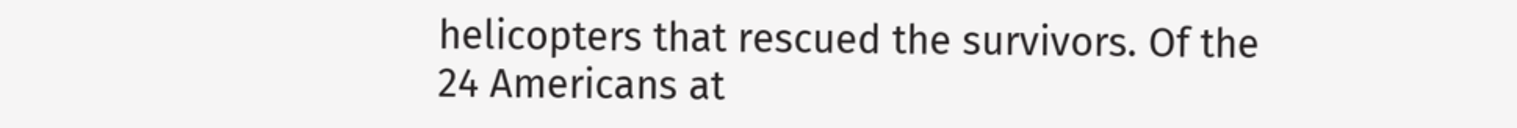helicopters that rescued the survivors. Of the 24 Americans at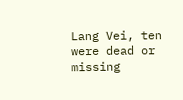Lang Vei, ten were dead or missing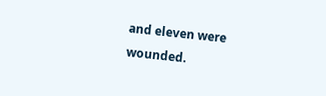and eleven were wounded.